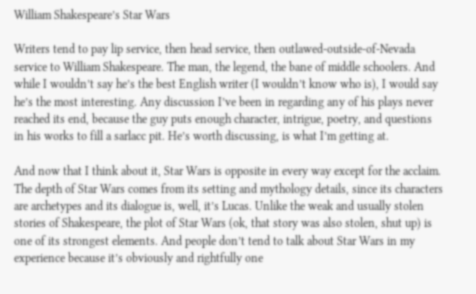William Shakespeare’s Star Wars

Writers tend to pay lip service, then head service, then outlawed-outside-of-Nevada service to William Shakespeare. The man, the legend, the bane of middle schoolers. And while I wouldn’t say he’s the best English writer (I wouldn’t know who is), I would say he’s the most interesting. Any discussion I’ve been in regarding any of his plays never reached its end, because the guy puts enough character, intrigue, poetry, and questions in his works to fill a sarlacc pit. He’s worth discussing, is what I’m getting at.

And now that I think about it, Star Wars is opposite in every way except for the acclaim. The depth of Star Wars comes from its setting and mythology details, since its characters are archetypes and its dialogue is, well, it’s Lucas. Unlike the weak and usually stolen stories of Shakespeare, the plot of Star Wars (ok, that story was also stolen, shut up) is one of its strongest elements. And people don’t tend to talk about Star Wars in my experience because it’s obviously and rightfully one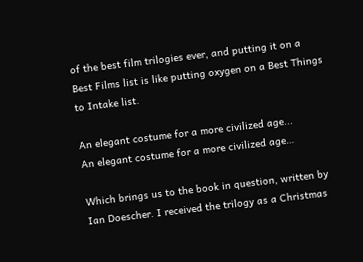of the best film trilogies ever, and putting it on a Best Films list is like putting oxygen on a Best Things to Intake list.

An elegant costume for a more civilized age...
An elegant costume for a more civilized age…

Which brings us to the book in question, written by Ian Doescher. I received the trilogy as a Christmas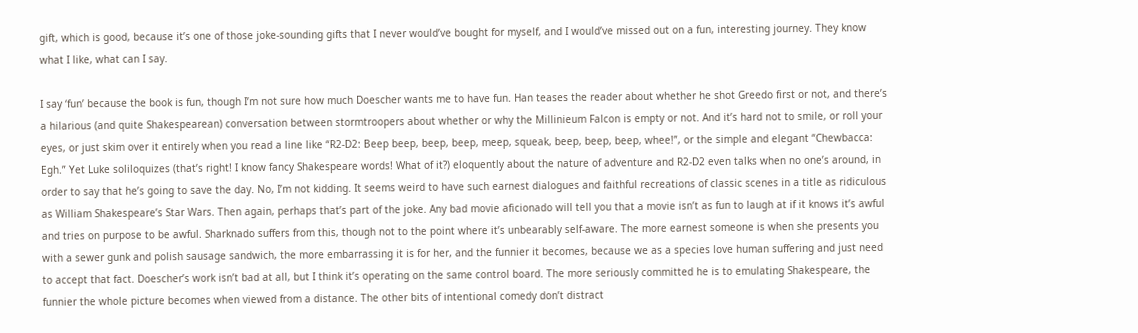gift, which is good, because it’s one of those joke-sounding gifts that I never would’ve bought for myself, and I would’ve missed out on a fun, interesting journey. They know what I like, what can I say.

I say ‘fun’ because the book is fun, though I’m not sure how much Doescher wants me to have fun. Han teases the reader about whether he shot Greedo first or not, and there’s a hilarious (and quite Shakespearean) conversation between stormtroopers about whether or why the Millinieum Falcon is empty or not. And it’s hard not to smile, or roll your eyes, or just skim over it entirely when you read a line like “R2-D2: Beep beep, beep, beep, meep, squeak, beep, beep, beep, whee!”, or the simple and elegant “Chewbacca: Egh.” Yet Luke soliloquizes (that’s right! I know fancy Shakespeare words! What of it?) eloquently about the nature of adventure and R2-D2 even talks when no one’s around, in order to say that he’s going to save the day. No, I’m not kidding. It seems weird to have such earnest dialogues and faithful recreations of classic scenes in a title as ridiculous as William Shakespeare’s Star Wars. Then again, perhaps that’s part of the joke. Any bad movie aficionado will tell you that a movie isn’t as fun to laugh at if it knows it’s awful and tries on purpose to be awful. Sharknado suffers from this, though not to the point where it’s unbearably self-aware. The more earnest someone is when she presents you with a sewer gunk and polish sausage sandwich, the more embarrassing it is for her, and the funnier it becomes, because we as a species love human suffering and just need to accept that fact. Doescher’s work isn’t bad at all, but I think it’s operating on the same control board. The more seriously committed he is to emulating Shakespeare, the funnier the whole picture becomes when viewed from a distance. The other bits of intentional comedy don’t distract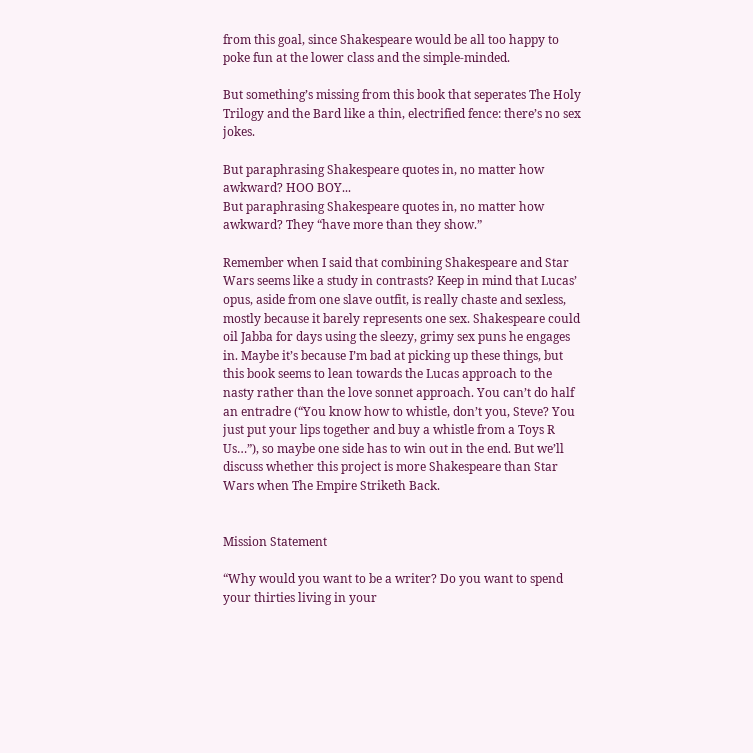from this goal, since Shakespeare would be all too happy to poke fun at the lower class and the simple-minded.

But something’s missing from this book that seperates The Holy Trilogy and the Bard like a thin, electrified fence: there’s no sex jokes.

But paraphrasing Shakespeare quotes in, no matter how awkward? HOO BOY...
But paraphrasing Shakespeare quotes in, no matter how awkward? They “have more than they show.”

Remember when I said that combining Shakespeare and Star Wars seems like a study in contrasts? Keep in mind that Lucas’ opus, aside from one slave outfit, is really chaste and sexless, mostly because it barely represents one sex. Shakespeare could oil Jabba for days using the sleezy, grimy sex puns he engages in. Maybe it’s because I’m bad at picking up these things, but this book seems to lean towards the Lucas approach to the nasty rather than the love sonnet approach. You can’t do half an entradre (“You know how to whistle, don’t you, Steve? You just put your lips together and buy a whistle from a Toys R Us…”), so maybe one side has to win out in the end. But we’ll discuss whether this project is more Shakespeare than Star Wars when The Empire Striketh Back.


Mission Statement

“Why would you want to be a writer? Do you want to spend your thirties living in your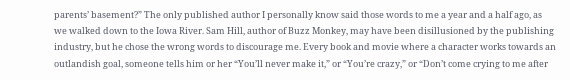parents’ basement?” The only published author I personally know said those words to me a year and a half ago, as we walked down to the Iowa River. Sam Hill, author of Buzz Monkey, may have been disillusioned by the publishing industry, but he chose the wrong words to discourage me. Every book and movie where a character works towards an outlandish goal, someone tells him or her “You’ll never make it,” or “You’re crazy,” or “Don’t come crying to me after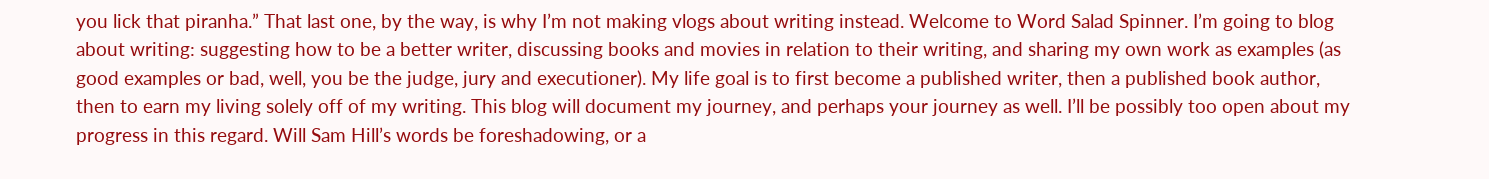you lick that piranha.” That last one, by the way, is why I’m not making vlogs about writing instead. Welcome to Word Salad Spinner. I’m going to blog about writing: suggesting how to be a better writer, discussing books and movies in relation to their writing, and sharing my own work as examples (as good examples or bad, well, you be the judge, jury and executioner). My life goal is to first become a published writer, then a published book author, then to earn my living solely off of my writing. This blog will document my journey, and perhaps your journey as well. I’ll be possibly too open about my progress in this regard. Will Sam Hill’s words be foreshadowing, or a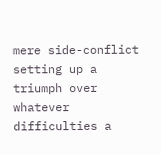mere side-conflict setting up a triumph over whatever difficulties a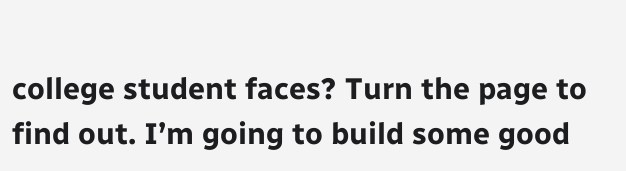college student faces? Turn the page to find out. I’m going to build some good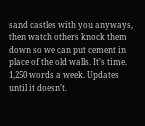sand castles with you anyways, then watch others knock them down so we can put cement in place of the old walls. It’s time. 1,250 words a week. Updates until it doesn’t.